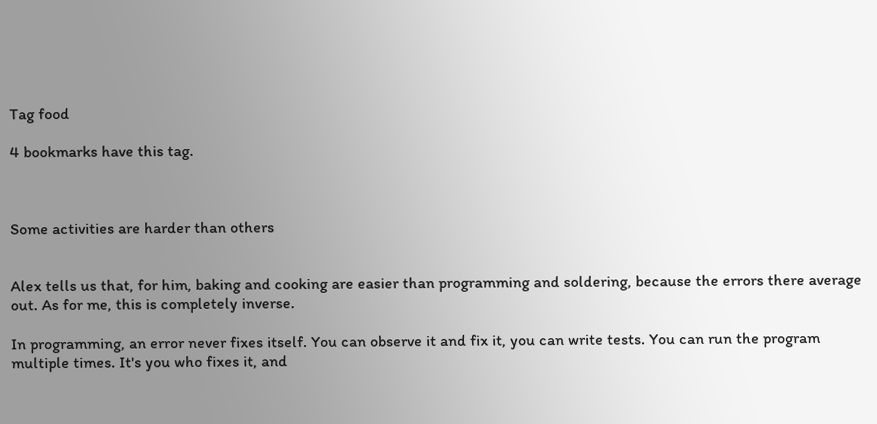Tag food

4 bookmarks have this tag.



Some activities are harder than others


Alex tells us that, for him, baking and cooking are easier than programming and soldering, because the errors there average out. As for me, this is completely inverse.

In programming, an error never fixes itself. You can observe it and fix it, you can write tests. You can run the program multiple times. It's you who fixes it, and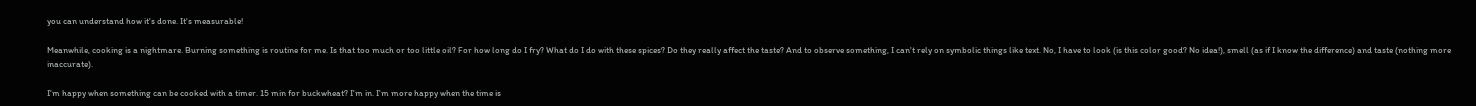you can understand how it's done. It's measurable!

Meanwhile, cooking is a nightmare. Burning something is routine for me. Is that too much or too little oil? For how long do I fry? What do I do with these spices? Do they really affect the taste? And to observe something, I can't rely on symbolic things like text. No, I have to look (is this color good? No idea!), smell (as if I know the difference) and taste (nothing more inaccurate).

I'm happy when something can be cooked with a timer. 15 min for buckwheat? I'm in. I'm more happy when the time is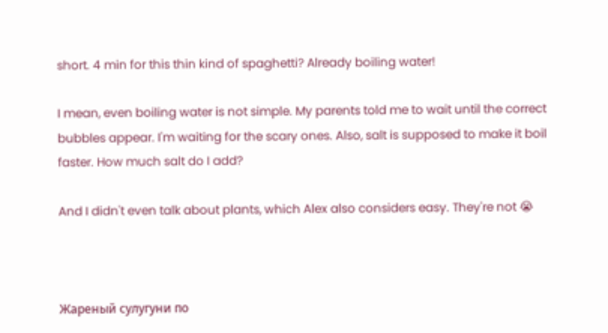short. 4 min for this thin kind of spaghetti? Already boiling water!

I mean, even boiling water is not simple. My parents told me to wait until the correct bubbles appear. I'm waiting for the scary ones. Also, salt is supposed to make it boil faster. How much salt do I add?

And I didn't even talk about plants, which Alex also considers easy. They're not 😭



Жареный сулугуни по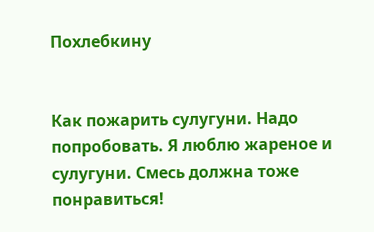Похлебкину


Как пожарить сулугуни. Надо попробовать. Я люблю жареное и сулугуни. Смесь должна тоже понравиться!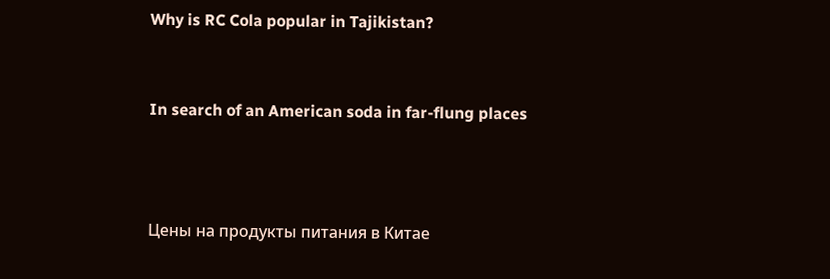Why is RC Cola popular in Tajikistan?


In search of an American soda in far-flung places



Цены на продукты питания в Китае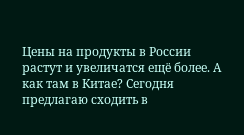Цены на продукты в России растут и увеличатся ещё более. А как там в Китае? Сегодня предлагаю сходить в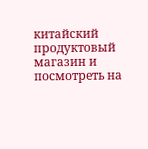китайский продуктовый магазин и посмотреть на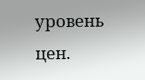уровень цен.